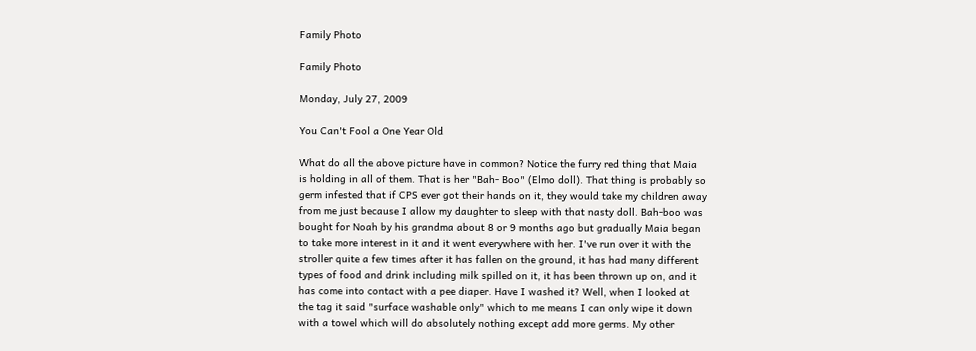Family Photo

Family Photo

Monday, July 27, 2009

You Can't Fool a One Year Old

What do all the above picture have in common? Notice the furry red thing that Maia is holding in all of them. That is her "Bah- Boo" (Elmo doll). That thing is probably so germ infested that if CPS ever got their hands on it, they would take my children away from me just because I allow my daughter to sleep with that nasty doll. Bah-boo was bought for Noah by his grandma about 8 or 9 months ago but gradually Maia began to take more interest in it and it went everywhere with her. I've run over it with the stroller quite a few times after it has fallen on the ground, it has had many different types of food and drink including milk spilled on it, it has been thrown up on, and it has come into contact with a pee diaper. Have I washed it? Well, when I looked at the tag it said "surface washable only" which to me means I can only wipe it down with a towel which will do absolutely nothing except add more germs. My other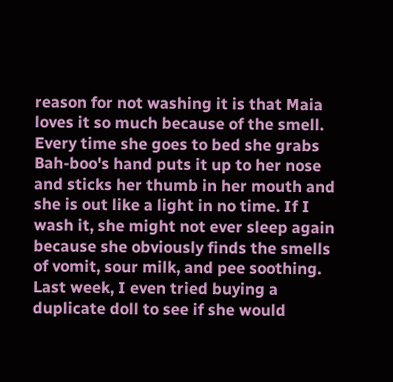reason for not washing it is that Maia loves it so much because of the smell. Every time she goes to bed she grabs Bah-boo's hand puts it up to her nose and sticks her thumb in her mouth and she is out like a light in no time. If I wash it, she might not ever sleep again because she obviously finds the smells of vomit, sour milk, and pee soothing. Last week, I even tried buying a duplicate doll to see if she would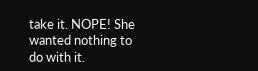take it. NOPE! She wanted nothing to do with it.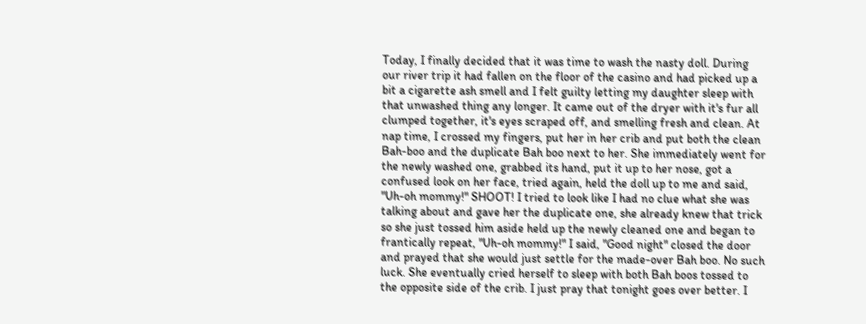Today, I finally decided that it was time to wash the nasty doll. During our river trip it had fallen on the floor of the casino and had picked up a bit a cigarette ash smell and I felt guilty letting my daughter sleep with that unwashed thing any longer. It came out of the dryer with it's fur all clumped together, it's eyes scraped off, and smelling fresh and clean. At nap time, I crossed my fingers, put her in her crib and put both the clean Bah-boo and the duplicate Bah boo next to her. She immediately went for the newly washed one, grabbed its hand, put it up to her nose, got a confused look on her face, tried again, held the doll up to me and said, "Uh-oh mommy!" SHOOT! I tried to look like I had no clue what she was talking about and gave her the duplicate one, she already knew that trick so she just tossed him aside held up the newly cleaned one and began to frantically repeat, "Uh-oh mommy!" I said, "Good night" closed the door and prayed that she would just settle for the made-over Bah boo. No such luck. She eventually cried herself to sleep with both Bah boos tossed to the opposite side of the crib. I just pray that tonight goes over better. I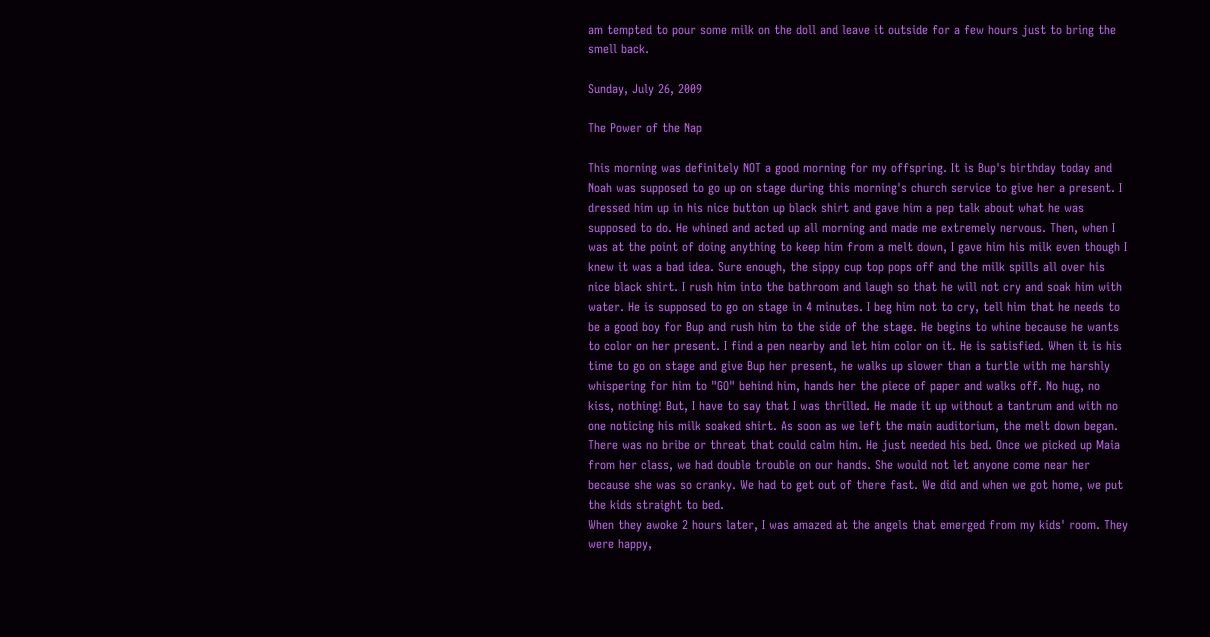am tempted to pour some milk on the doll and leave it outside for a few hours just to bring the smell back.

Sunday, July 26, 2009

The Power of the Nap

This morning was definitely NOT a good morning for my offspring. It is Bup's birthday today and Noah was supposed to go up on stage during this morning's church service to give her a present. I dressed him up in his nice button up black shirt and gave him a pep talk about what he was supposed to do. He whined and acted up all morning and made me extremely nervous. Then, when I was at the point of doing anything to keep him from a melt down, I gave him his milk even though I knew it was a bad idea. Sure enough, the sippy cup top pops off and the milk spills all over his nice black shirt. I rush him into the bathroom and laugh so that he will not cry and soak him with water. He is supposed to go on stage in 4 minutes. I beg him not to cry, tell him that he needs to be a good boy for Bup and rush him to the side of the stage. He begins to whine because he wants to color on her present. I find a pen nearby and let him color on it. He is satisfied. When it is his time to go on stage and give Bup her present, he walks up slower than a turtle with me harshly whispering for him to "GO" behind him, hands her the piece of paper and walks off. No hug, no kiss, nothing! But, I have to say that I was thrilled. He made it up without a tantrum and with no one noticing his milk soaked shirt. As soon as we left the main auditorium, the melt down began. There was no bribe or threat that could calm him. He just needed his bed. Once we picked up Maia from her class, we had double trouble on our hands. She would not let anyone come near her because she was so cranky. We had to get out of there fast. We did and when we got home, we put the kids straight to bed.
When they awoke 2 hours later, I was amazed at the angels that emerged from my kids' room. They were happy,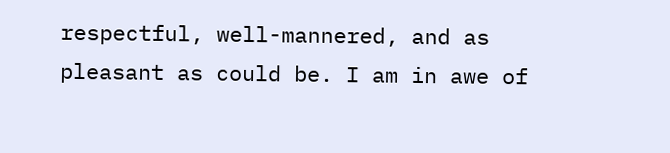respectful, well-mannered, and as pleasant as could be. I am in awe of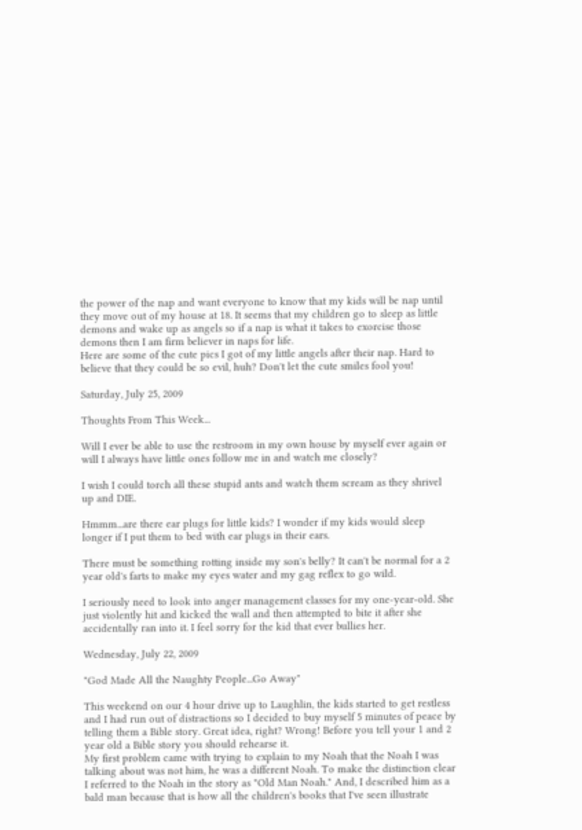the power of the nap and want everyone to know that my kids will be nap until they move out of my house at 18. It seems that my children go to sleep as little demons and wake up as angels so if a nap is what it takes to exorcise those demons then I am firm believer in naps for life.
Here are some of the cute pics I got of my little angels after their nap. Hard to believe that they could be so evil, huh? Don't let the cute smiles fool you!

Saturday, July 25, 2009

Thoughts From This Week...

Will I ever be able to use the restroom in my own house by myself ever again or will I always have little ones follow me in and watch me closely?

I wish I could torch all these stupid ants and watch them scream as they shrivel up and DIE.

Hmmm...are there ear plugs for little kids? I wonder if my kids would sleep longer if I put them to bed with ear plugs in their ears.

There must be something rotting inside my son's belly? It can't be normal for a 2 year old's farts to make my eyes water and my gag reflex to go wild.

I seriously need to look into anger management classes for my one-year-old. She just violently hit and kicked the wall and then attempted to bite it after she accidentally ran into it. I feel sorry for the kid that ever bullies her.

Wednesday, July 22, 2009

"God Made All the Naughty People...Go Away"

This weekend on our 4 hour drive up to Laughlin, the kids started to get restless and I had run out of distractions so I decided to buy myself 5 minutes of peace by telling them a Bible story. Great idea, right? Wrong! Before you tell your 1 and 2 year old a Bible story you should rehearse it.
My first problem came with trying to explain to my Noah that the Noah I was talking about was not him, he was a different Noah. To make the distinction clear I referred to the Noah in the story as "Old Man Noah." And, I described him as a bald man because that is how all the children's books that I've seen illustrate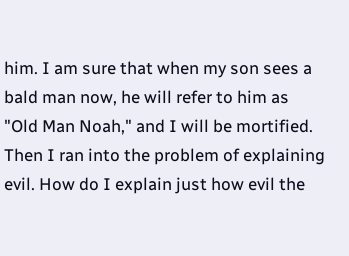him. I am sure that when my son sees a bald man now, he will refer to him as "Old Man Noah," and I will be mortified.
Then I ran into the problem of explaining evil. How do I explain just how evil the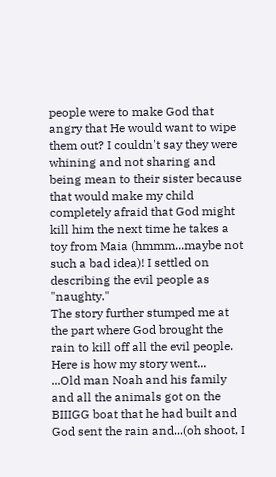people were to make God that angry that He would want to wipe them out? I couldn't say they were whining and not sharing and being mean to their sister because that would make my child completely afraid that God might kill him the next time he takes a toy from Maia (hmmm...maybe not such a bad idea)! I settled on describing the evil people as "naughty."
The story further stumped me at the part where God brought the rain to kill off all the evil people. Here is how my story went...
...Old man Noah and his family and all the animals got on the BIIIGG boat that he had built and God sent the rain and...(oh shoot, I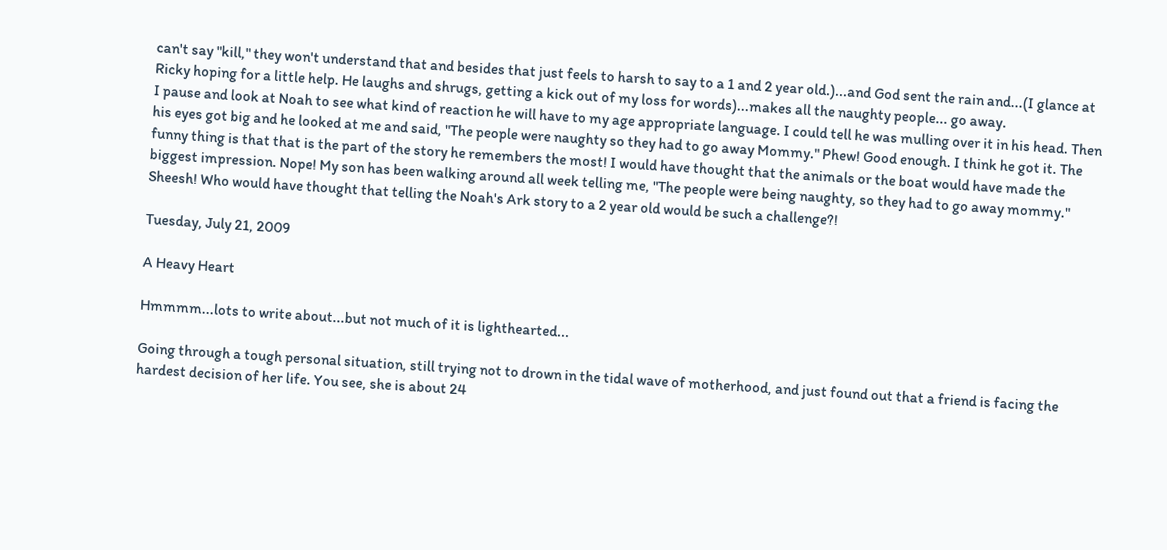can't say "kill," they won't understand that and besides that just feels to harsh to say to a 1 and 2 year old.)...and God sent the rain and...(I glance at Ricky hoping for a little help. He laughs and shrugs, getting a kick out of my loss for words)...makes all the naughty people... go away.
I pause and look at Noah to see what kind of reaction he will have to my age appropriate language. I could tell he was mulling over it in his head. Then his eyes got big and he looked at me and said, "The people were naughty so they had to go away Mommy." Phew! Good enough. I think he got it. The funny thing is that that is the part of the story he remembers the most! I would have thought that the animals or the boat would have made the biggest impression. Nope! My son has been walking around all week telling me, "The people were being naughty, so they had to go away mommy."
Sheesh! Who would have thought that telling the Noah's Ark story to a 2 year old would be such a challenge?!

Tuesday, July 21, 2009

A Heavy Heart

Hmmmm...lots to write about...but not much of it is lighthearted...

Going through a tough personal situation, still trying not to drown in the tidal wave of motherhood, and just found out that a friend is facing the hardest decision of her life. You see, she is about 24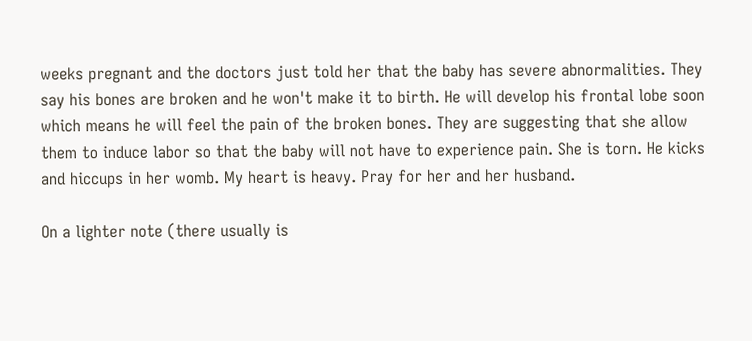weeks pregnant and the doctors just told her that the baby has severe abnormalities. They say his bones are broken and he won't make it to birth. He will develop his frontal lobe soon which means he will feel the pain of the broken bones. They are suggesting that she allow them to induce labor so that the baby will not have to experience pain. She is torn. He kicks and hiccups in her womb. My heart is heavy. Pray for her and her husband.

On a lighter note (there usually is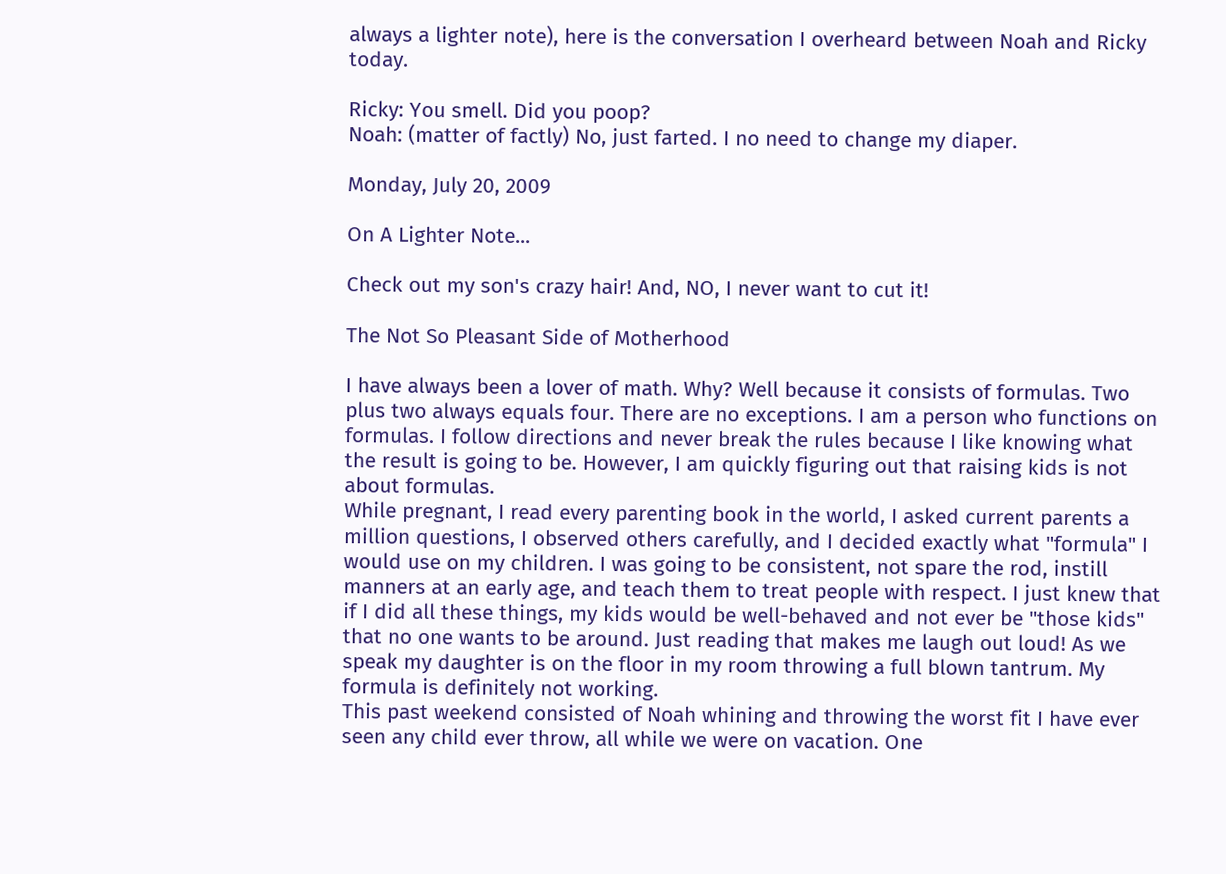always a lighter note), here is the conversation I overheard between Noah and Ricky today.

Ricky: You smell. Did you poop?
Noah: (matter of factly) No, just farted. I no need to change my diaper.

Monday, July 20, 2009

On A Lighter Note...

Check out my son's crazy hair! And, NO, I never want to cut it!

The Not So Pleasant Side of Motherhood

I have always been a lover of math. Why? Well because it consists of formulas. Two plus two always equals four. There are no exceptions. I am a person who functions on formulas. I follow directions and never break the rules because I like knowing what the result is going to be. However, I am quickly figuring out that raising kids is not about formulas.
While pregnant, I read every parenting book in the world, I asked current parents a million questions, I observed others carefully, and I decided exactly what "formula" I would use on my children. I was going to be consistent, not spare the rod, instill manners at an early age, and teach them to treat people with respect. I just knew that if I did all these things, my kids would be well-behaved and not ever be "those kids" that no one wants to be around. Just reading that makes me laugh out loud! As we speak my daughter is on the floor in my room throwing a full blown tantrum. My formula is definitely not working.
This past weekend consisted of Noah whining and throwing the worst fit I have ever seen any child ever throw, all while we were on vacation. One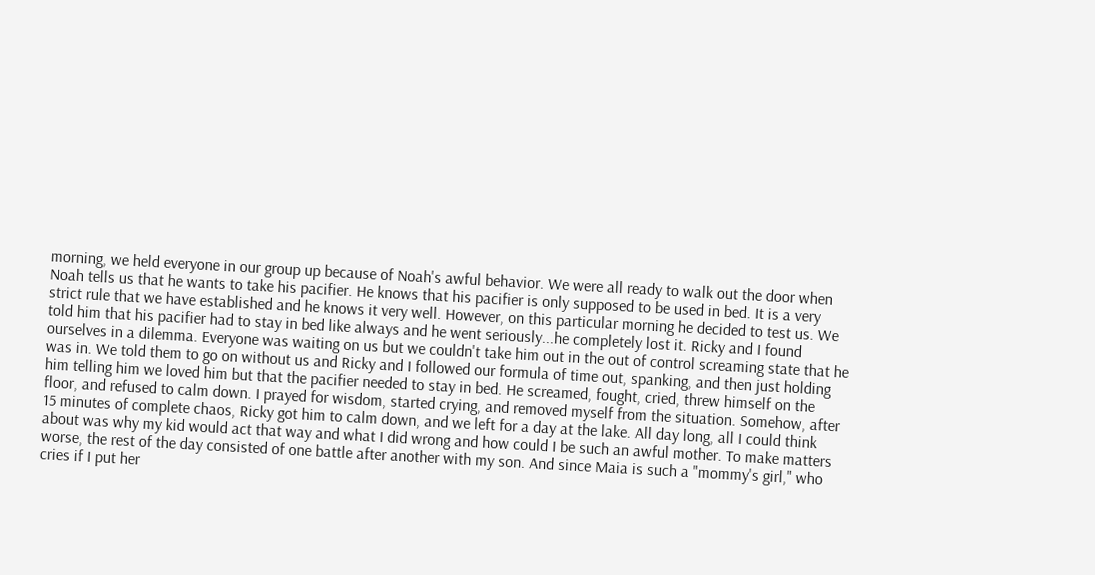morning, we held everyone in our group up because of Noah's awful behavior. We were all ready to walk out the door when Noah tells us that he wants to take his pacifier. He knows that his pacifier is only supposed to be used in bed. It is a very strict rule that we have established and he knows it very well. However, on this particular morning he decided to test us. We told him that his pacifier had to stay in bed like always and he went seriously...he completely lost it. Ricky and I found ourselves in a dilemma. Everyone was waiting on us but we couldn't take him out in the out of control screaming state that he was in. We told them to go on without us and Ricky and I followed our formula of time out, spanking, and then just holding him telling him we loved him but that the pacifier needed to stay in bed. He screamed, fought, cried, threw himself on the floor, and refused to calm down. I prayed for wisdom, started crying, and removed myself from the situation. Somehow, after 15 minutes of complete chaos, Ricky got him to calm down, and we left for a day at the lake. All day long, all I could think about was why my kid would act that way and what I did wrong and how could I be such an awful mother. To make matters worse, the rest of the day consisted of one battle after another with my son. And since Maia is such a "mommy's girl," who cries if I put her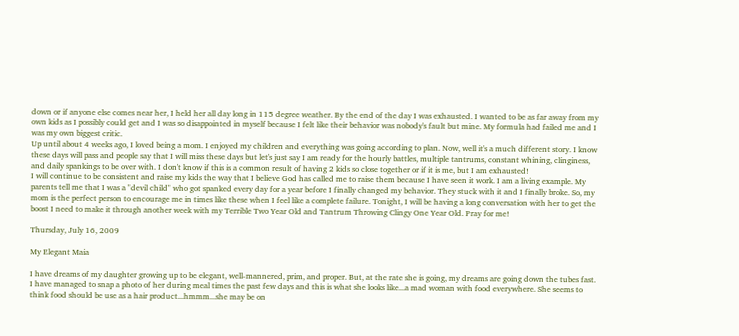down or if anyone else comes near her, I held her all day long in 115 degree weather. By the end of the day I was exhausted. I wanted to be as far away from my own kids as I possibly could get and I was so disappointed in myself because I felt like their behavior was nobody's fault but mine. My formula had failed me and I was my own biggest critic.
Up until about 4 weeks ago, I loved being a mom. I enjoyed my children and everything was going according to plan. Now, well it's a much different story. I know these days will pass and people say that I will miss these days but let's just say I am ready for the hourly battles, multiple tantrums, constant whining, clinginess, and daily spankings to be over with. I don't know if this is a common result of having 2 kids so close together or if it is me, but I am exhausted!
I will continue to be consistent and raise my kids the way that I believe God has called me to raise them because I have seen it work. I am a living example. My parents tell me that I was a "devil child" who got spanked every day for a year before I finally changed my behavior. They stuck with it and I finally broke. So, my mom is the perfect person to encourage me in times like these when I feel like a complete failure. Tonight, I will be having a long conversation with her to get the boost I need to make it through another week with my Terrible Two Year Old and Tantrum Throwing Clingy One Year Old. Pray for me!

Thursday, July 16, 2009

My Elegant Maia

I have dreams of my daughter growing up to be elegant, well-mannered, prim, and proper. But, at the rate she is going, my dreams are going down the tubes fast. I have managed to snap a photo of her during meal times the past few days and this is what she looks like...a mad woman with food everywhere. She seems to think food should be use as a hair product...hmmm...she may be on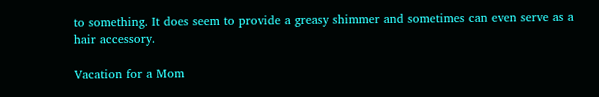to something. It does seem to provide a greasy shimmer and sometimes can even serve as a hair accessory.

Vacation for a Mom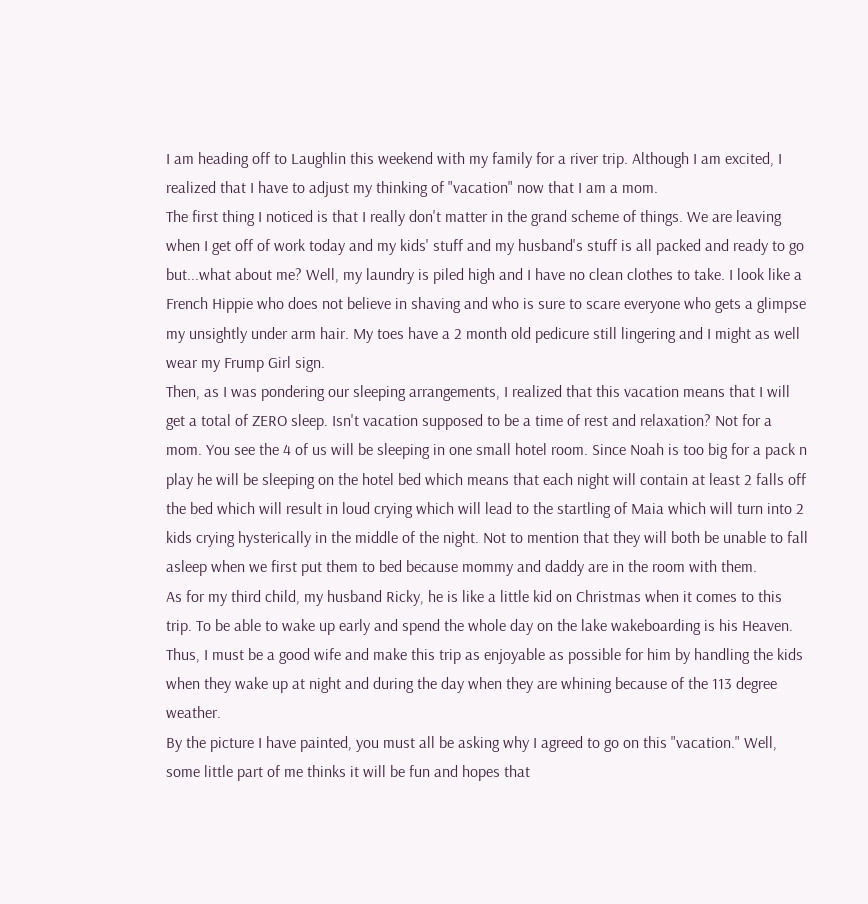I am heading off to Laughlin this weekend with my family for a river trip. Although I am excited, I realized that I have to adjust my thinking of "vacation" now that I am a mom.
The first thing I noticed is that I really don't matter in the grand scheme of things. We are leaving when I get off of work today and my kids' stuff and my husband's stuff is all packed and ready to go but...what about me? Well, my laundry is piled high and I have no clean clothes to take. I look like a French Hippie who does not believe in shaving and who is sure to scare everyone who gets a glimpse my unsightly under arm hair. My toes have a 2 month old pedicure still lingering and I might as well wear my Frump Girl sign.
Then, as I was pondering our sleeping arrangements, I realized that this vacation means that I will get a total of ZERO sleep. Isn't vacation supposed to be a time of rest and relaxation? Not for a mom. You see the 4 of us will be sleeping in one small hotel room. Since Noah is too big for a pack n play he will be sleeping on the hotel bed which means that each night will contain at least 2 falls off the bed which will result in loud crying which will lead to the startling of Maia which will turn into 2 kids crying hysterically in the middle of the night. Not to mention that they will both be unable to fall asleep when we first put them to bed because mommy and daddy are in the room with them.
As for my third child, my husband Ricky, he is like a little kid on Christmas when it comes to this trip. To be able to wake up early and spend the whole day on the lake wakeboarding is his Heaven. Thus, I must be a good wife and make this trip as enjoyable as possible for him by handling the kids when they wake up at night and during the day when they are whining because of the 113 degree weather.
By the picture I have painted, you must all be asking why I agreed to go on this "vacation." Well, some little part of me thinks it will be fun and hopes that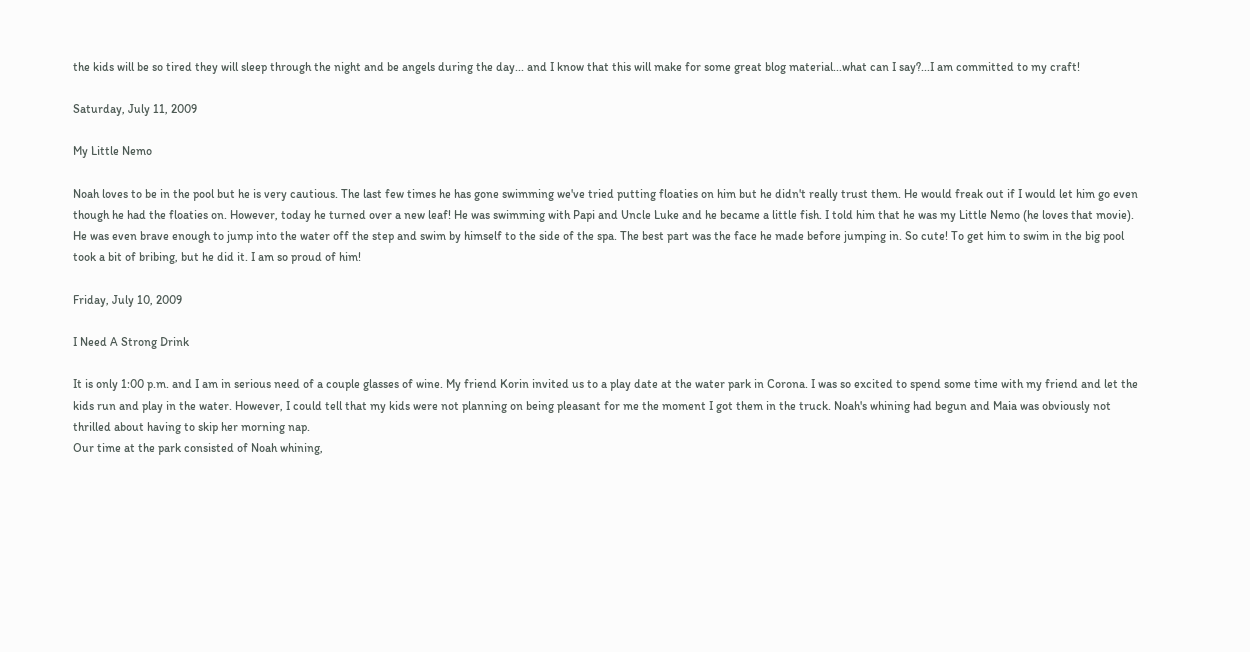the kids will be so tired they will sleep through the night and be angels during the day... and I know that this will make for some great blog material...what can I say?...I am committed to my craft!

Saturday, July 11, 2009

My Little Nemo

Noah loves to be in the pool but he is very cautious. The last few times he has gone swimming we've tried putting floaties on him but he didn't really trust them. He would freak out if I would let him go even though he had the floaties on. However, today he turned over a new leaf! He was swimming with Papi and Uncle Luke and he became a little fish. I told him that he was my Little Nemo (he loves that movie). He was even brave enough to jump into the water off the step and swim by himself to the side of the spa. The best part was the face he made before jumping in. So cute! To get him to swim in the big pool took a bit of bribing, but he did it. I am so proud of him!

Friday, July 10, 2009

I Need A Strong Drink

It is only 1:00 p.m. and I am in serious need of a couple glasses of wine. My friend Korin invited us to a play date at the water park in Corona. I was so excited to spend some time with my friend and let the kids run and play in the water. However, I could tell that my kids were not planning on being pleasant for me the moment I got them in the truck. Noah's whining had begun and Maia was obviously not thrilled about having to skip her morning nap.
Our time at the park consisted of Noah whining,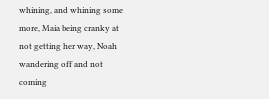whining, and whining some more, Maia being cranky at not getting her way, Noah wandering off and not coming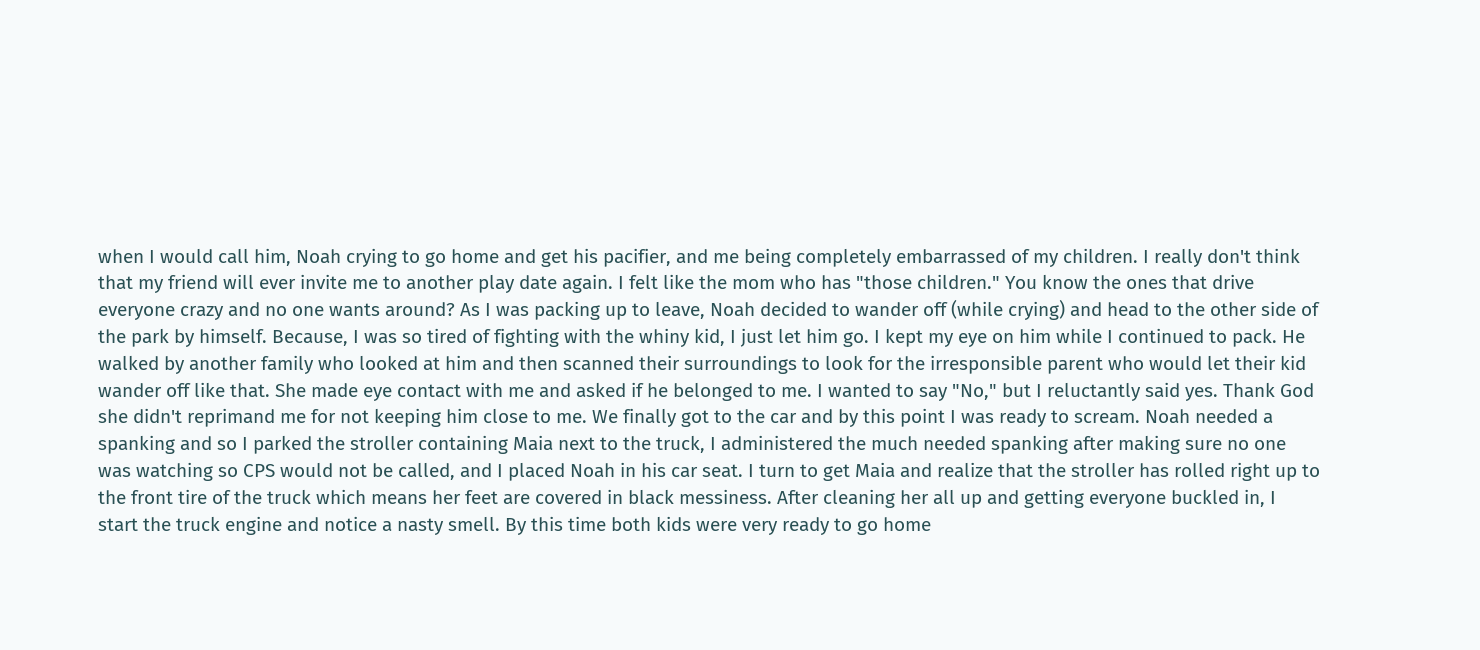when I would call him, Noah crying to go home and get his pacifier, and me being completely embarrassed of my children. I really don't think that my friend will ever invite me to another play date again. I felt like the mom who has "those children." You know the ones that drive everyone crazy and no one wants around? As I was packing up to leave, Noah decided to wander off (while crying) and head to the other side of the park by himself. Because, I was so tired of fighting with the whiny kid, I just let him go. I kept my eye on him while I continued to pack. He walked by another family who looked at him and then scanned their surroundings to look for the irresponsible parent who would let their kid wander off like that. She made eye contact with me and asked if he belonged to me. I wanted to say "No," but I reluctantly said yes. Thank God she didn't reprimand me for not keeping him close to me. We finally got to the car and by this point I was ready to scream. Noah needed a spanking and so I parked the stroller containing Maia next to the truck, I administered the much needed spanking after making sure no one was watching so CPS would not be called, and I placed Noah in his car seat. I turn to get Maia and realize that the stroller has rolled right up to the front tire of the truck which means her feet are covered in black messiness. After cleaning her all up and getting everyone buckled in, I start the truck engine and notice a nasty smell. By this time both kids were very ready to go home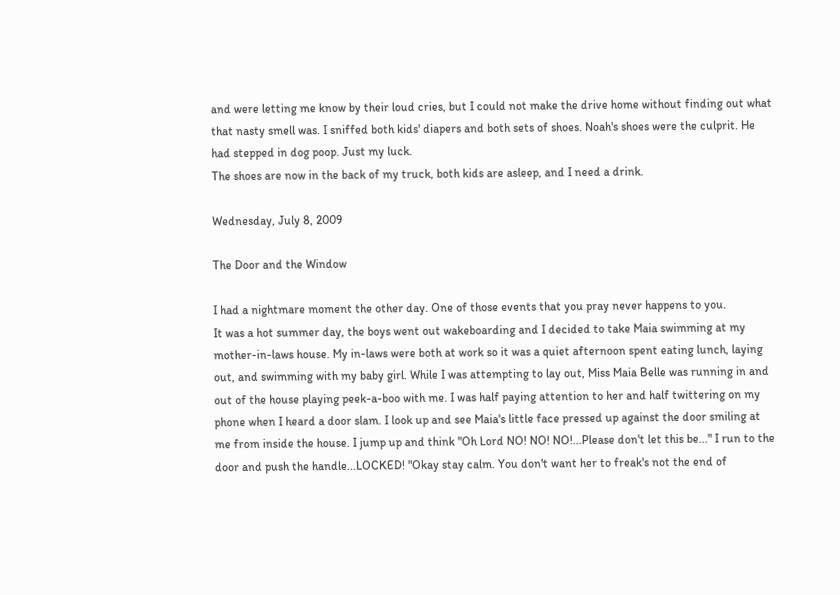and were letting me know by their loud cries, but I could not make the drive home without finding out what that nasty smell was. I sniffed both kids' diapers and both sets of shoes. Noah's shoes were the culprit. He had stepped in dog poop. Just my luck.
The shoes are now in the back of my truck, both kids are asleep, and I need a drink.

Wednesday, July 8, 2009

The Door and the Window

I had a nightmare moment the other day. One of those events that you pray never happens to you.
It was a hot summer day, the boys went out wakeboarding and I decided to take Maia swimming at my mother-in-laws house. My in-laws were both at work so it was a quiet afternoon spent eating lunch, laying out, and swimming with my baby girl. While I was attempting to lay out, Miss Maia Belle was running in and out of the house playing peek-a-boo with me. I was half paying attention to her and half twittering on my phone when I heard a door slam. I look up and see Maia's little face pressed up against the door smiling at me from inside the house. I jump up and think "Oh Lord NO! NO! NO!...Please don't let this be..." I run to the door and push the handle...LOCKED! "Okay stay calm. You don't want her to freak's not the end of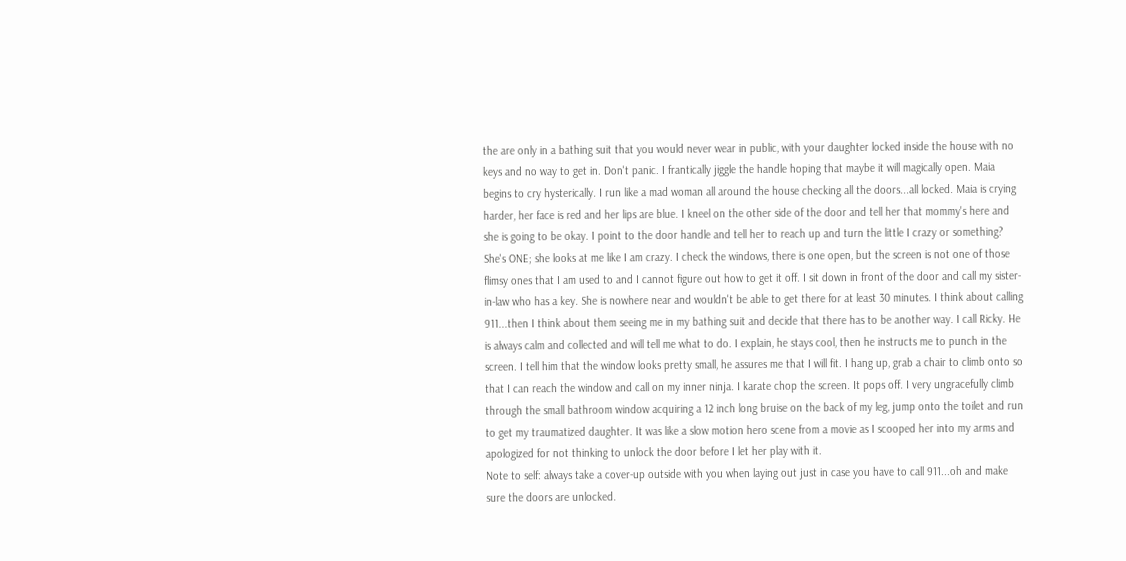the are only in a bathing suit that you would never wear in public, with your daughter locked inside the house with no keys and no way to get in. Don't panic. I frantically jiggle the handle hoping that maybe it will magically open. Maia begins to cry hysterically. I run like a mad woman all around the house checking all the doors...all locked. Maia is crying harder, her face is red and her lips are blue. I kneel on the other side of the door and tell her that mommy's here and she is going to be okay. I point to the door handle and tell her to reach up and turn the little I crazy or something? She's ONE; she looks at me like I am crazy. I check the windows, there is one open, but the screen is not one of those flimsy ones that I am used to and I cannot figure out how to get it off. I sit down in front of the door and call my sister-in-law who has a key. She is nowhere near and wouldn't be able to get there for at least 30 minutes. I think about calling 911...then I think about them seeing me in my bathing suit and decide that there has to be another way. I call Ricky. He is always calm and collected and will tell me what to do. I explain, he stays cool, then he instructs me to punch in the screen. I tell him that the window looks pretty small, he assures me that I will fit. I hang up, grab a chair to climb onto so that I can reach the window and call on my inner ninja. I karate chop the screen. It pops off. I very ungracefully climb through the small bathroom window acquiring a 12 inch long bruise on the back of my leg, jump onto the toilet and run to get my traumatized daughter. It was like a slow motion hero scene from a movie as I scooped her into my arms and apologized for not thinking to unlock the door before I let her play with it.
Note to self: always take a cover-up outside with you when laying out just in case you have to call 911...oh and make sure the doors are unlocked.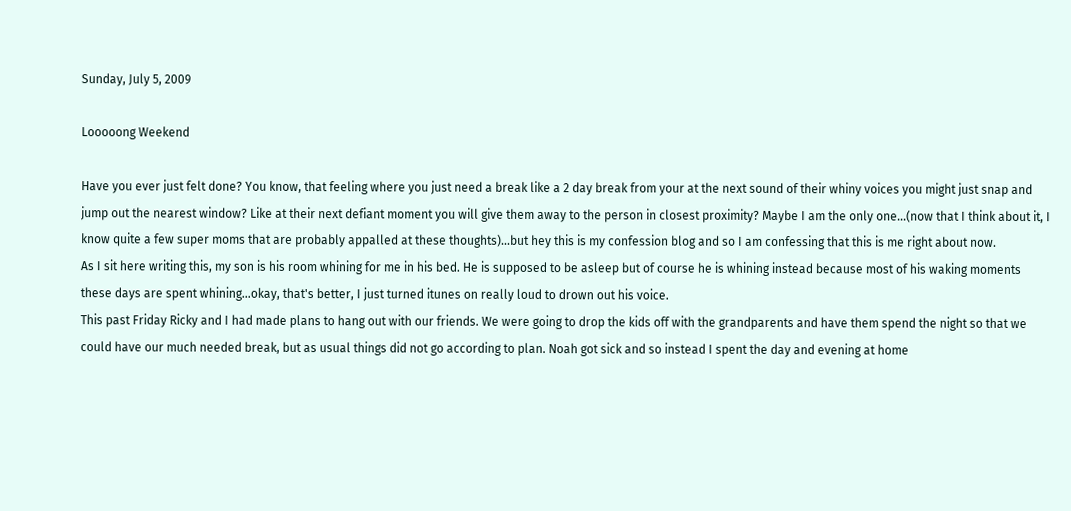Sunday, July 5, 2009

Looooong Weekend

Have you ever just felt done? You know, that feeling where you just need a break like a 2 day break from your at the next sound of their whiny voices you might just snap and jump out the nearest window? Like at their next defiant moment you will give them away to the person in closest proximity? Maybe I am the only one...(now that I think about it, I know quite a few super moms that are probably appalled at these thoughts)...but hey this is my confession blog and so I am confessing that this is me right about now.
As I sit here writing this, my son is his room whining for me in his bed. He is supposed to be asleep but of course he is whining instead because most of his waking moments these days are spent whining...okay, that's better, I just turned itunes on really loud to drown out his voice.
This past Friday Ricky and I had made plans to hang out with our friends. We were going to drop the kids off with the grandparents and have them spend the night so that we could have our much needed break, but as usual things did not go according to plan. Noah got sick and so instead I spent the day and evening at home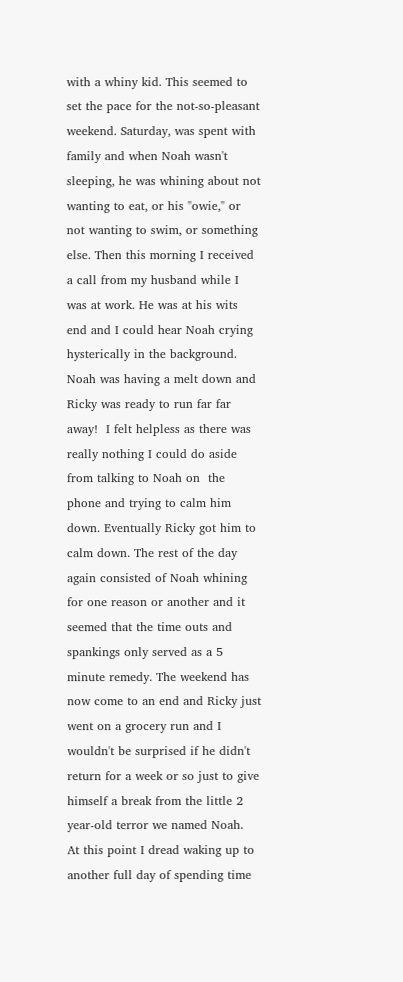with a whiny kid. This seemed to set the pace for the not-so-pleasant weekend. Saturday, was spent with family and when Noah wasn't sleeping, he was whining about not wanting to eat, or his "owie," or not wanting to swim, or something else. Then this morning I received a call from my husband while I was at work. He was at his wits end and I could hear Noah crying hysterically in the background. Noah was having a melt down and Ricky was ready to run far far away!  I felt helpless as there was really nothing I could do aside from talking to Noah on  the phone and trying to calm him down. Eventually Ricky got him to calm down. The rest of the day again consisted of Noah whining for one reason or another and it seemed that the time outs and spankings only served as a 5 minute remedy. The weekend has now come to an end and Ricky just went on a grocery run and I wouldn't be surprised if he didn't return for a week or so just to give himself a break from the little 2 year-old terror we named Noah.  At this point I dread waking up to another full day of spending time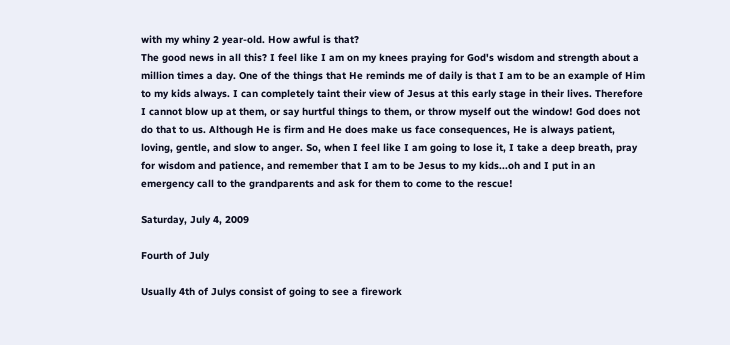with my whiny 2 year-old. How awful is that?
The good news in all this? I feel like I am on my knees praying for God's wisdom and strength about a million times a day. One of the things that He reminds me of daily is that I am to be an example of Him to my kids always. I can completely taint their view of Jesus at this early stage in their lives. Therefore I cannot blow up at them, or say hurtful things to them, or throw myself out the window! God does not do that to us. Although He is firm and He does make us face consequences, He is always patient, loving, gentle, and slow to anger. So, when I feel like I am going to lose it, I take a deep breath, pray for wisdom and patience, and remember that I am to be Jesus to my kids...oh and I put in an emergency call to the grandparents and ask for them to come to the rescue!

Saturday, July 4, 2009

Fourth of July

Usually 4th of Julys consist of going to see a firework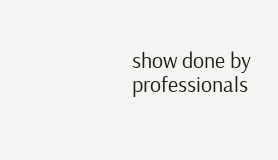show done by professionals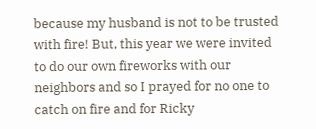because my husband is not to be trusted with fire! But, this year we were invited to do our own fireworks with our neighbors and so I prayed for no one to catch on fire and for Ricky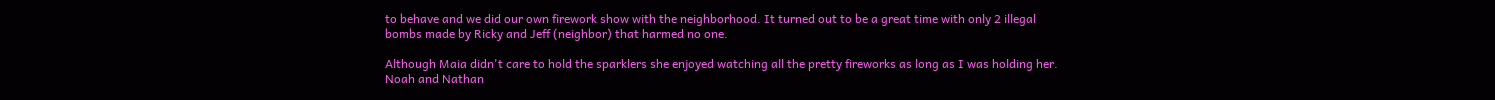to behave and we did our own firework show with the neighborhood. It turned out to be a great time with only 2 illegal bombs made by Ricky and Jeff (neighbor) that harmed no one.

Although Maia didn't care to hold the sparklers she enjoyed watching all the pretty fireworks as long as I was holding her.
Noah and Nathan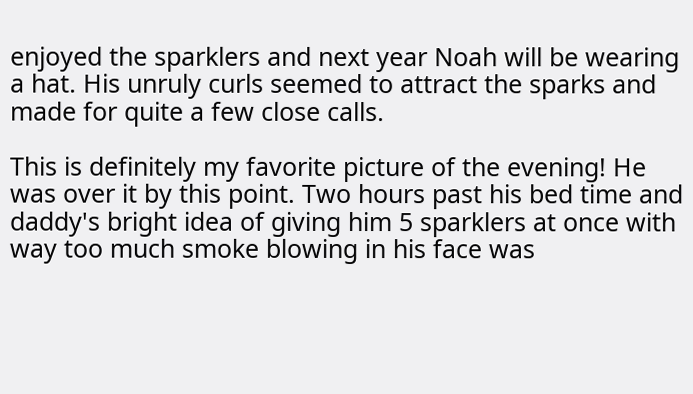enjoyed the sparklers and next year Noah will be wearing a hat. His unruly curls seemed to attract the sparks and made for quite a few close calls.

This is definitely my favorite picture of the evening! He was over it by this point. Two hours past his bed time and daddy's bright idea of giving him 5 sparklers at once with way too much smoke blowing in his face was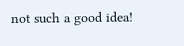not such a good idea!